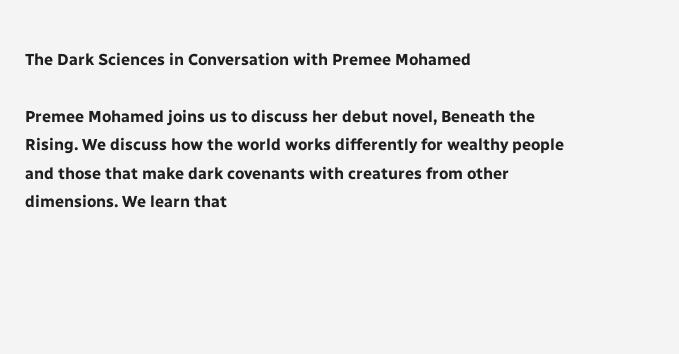The Dark Sciences in Conversation with Premee Mohamed

Premee Mohamed joins us to discuss her debut novel, Beneath the Rising. We discuss how the world works differently for wealthy people and those that make dark covenants with creatures from other dimensions. We learn that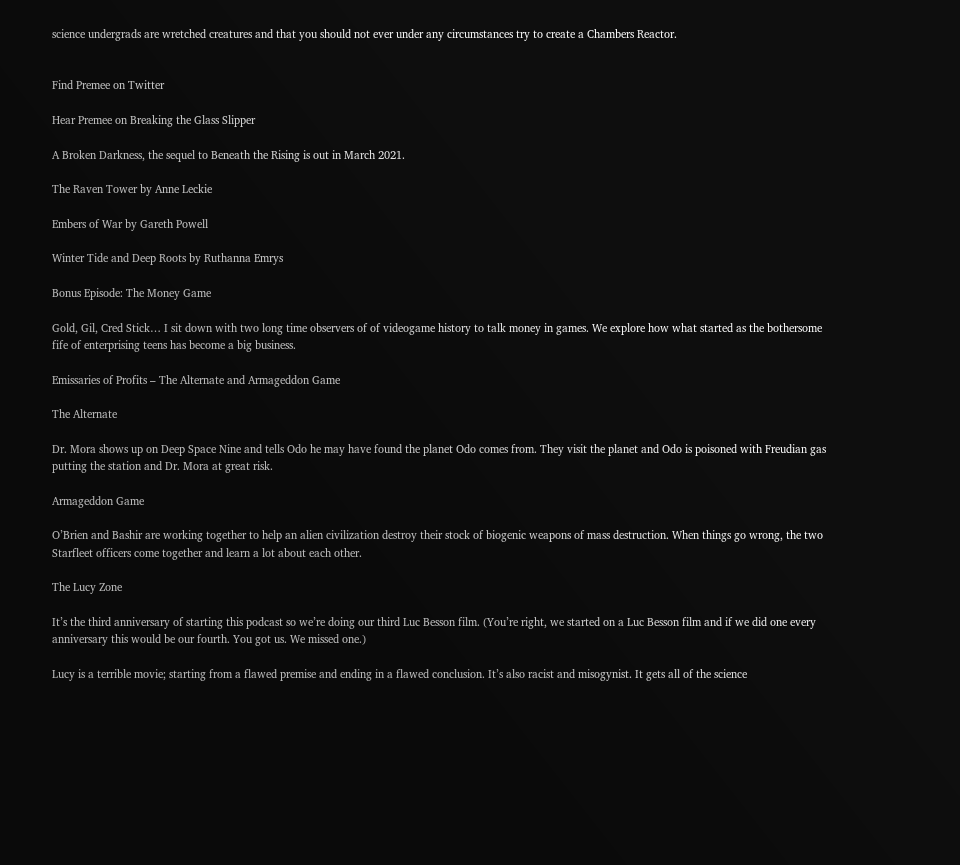science undergrads are wretched creatures and that you should not ever under any circumstances try to create a Chambers Reactor.


Find Premee on Twitter

Hear Premee on Breaking the Glass Slipper

A Broken Darkness, the sequel to Beneath the Rising is out in March 2021.

The Raven Tower by Anne Leckie

Embers of War by Gareth Powell

Winter Tide and Deep Roots by Ruthanna Emrys

Bonus Episode: The Money Game

Gold, Gil, Cred Stick… I sit down with two long time observers of of videogame history to talk money in games. We explore how what started as the bothersome fife of enterprising teens has become a big business.

Emissaries of Profits – The Alternate and Armageddon Game

The Alternate

Dr. Mora shows up on Deep Space Nine and tells Odo he may have found the planet Odo comes from. They visit the planet and Odo is poisoned with Freudian gas putting the station and Dr. Mora at great risk.

Armageddon Game

O’Brien and Bashir are working together to help an alien civilization destroy their stock of biogenic weapons of mass destruction. When things go wrong, the two Starfleet officers come together and learn a lot about each other.

The Lucy Zone

It’s the third anniversary of starting this podcast so we’re doing our third Luc Besson film. (You’re right, we started on a Luc Besson film and if we did one every anniversary this would be our fourth. You got us. We missed one.)

Lucy is a terrible movie; starting from a flawed premise and ending in a flawed conclusion. It’s also racist and misogynist. It gets all of the science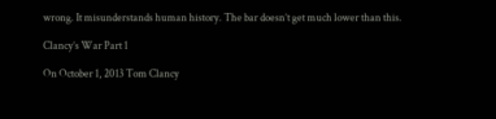wrong. It misunderstands human history. The bar doesn’t get much lower than this.

Clancy’s War Part 1

On October 1, 2013 Tom Clancy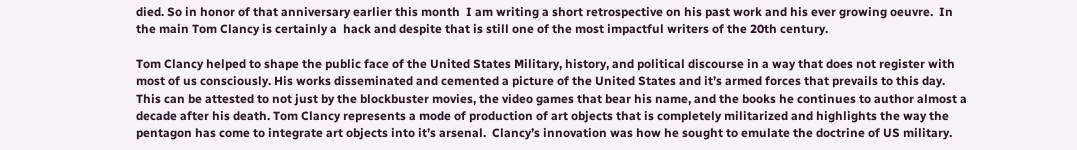died. So in honor of that anniversary earlier this month  I am writing a short retrospective on his past work and his ever growing oeuvre.  In the main Tom Clancy is certainly a  hack and despite that is still one of the most impactful writers of the 20th century.

Tom Clancy helped to shape the public face of the United States Military, history, and political discourse in a way that does not register with most of us consciously. His works disseminated and cemented a picture of the United States and it’s armed forces that prevails to this day. This can be attested to not just by the blockbuster movies, the video games that bear his name, and the books he continues to author almost a decade after his death. Tom Clancy represents a mode of production of art objects that is completely militarized and highlights the way the pentagon has come to integrate art objects into it’s arsenal.  Clancy’s innovation was how he sought to emulate the doctrine of US military.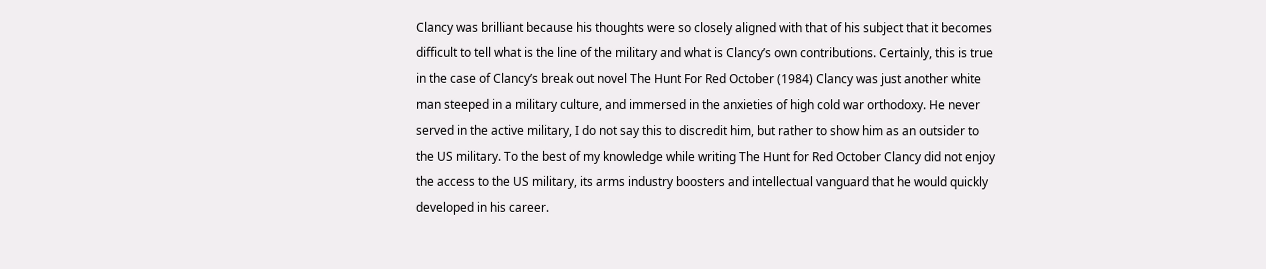Clancy was brilliant because his thoughts were so closely aligned with that of his subject that it becomes difficult to tell what is the line of the military and what is Clancy’s own contributions. Certainly, this is true in the case of Clancy’s break out novel The Hunt For Red October (1984) Clancy was just another white man steeped in a military culture, and immersed in the anxieties of high cold war orthodoxy. He never served in the active military, I do not say this to discredit him, but rather to show him as an outsider to the US military. To the best of my knowledge while writing The Hunt for Red October Clancy did not enjoy the access to the US military, its arms industry boosters and intellectual vanguard that he would quickly developed in his career.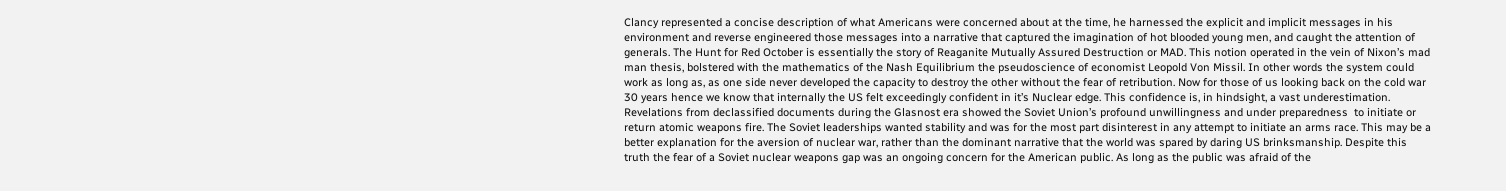Clancy represented a concise description of what Americans were concerned about at the time, he harnessed the explicit and implicit messages in his environment and reverse engineered those messages into a narrative that captured the imagination of hot blooded young men, and caught the attention of generals. The Hunt for Red October is essentially the story of Reaganite Mutually Assured Destruction or MAD. This notion operated in the vein of Nixon’s mad man thesis, bolstered with the mathematics of the Nash Equilibrium the pseudoscience of economist Leopold Von Missil. In other words the system could work as long as, as one side never developed the capacity to destroy the other without the fear of retribution. Now for those of us looking back on the cold war 30 years hence we know that internally the US felt exceedingly confident in it’s Nuclear edge. This confidence is, in hindsight, a vast underestimation. Revelations from declassified documents during the Glasnost era showed the Soviet Union’s profound unwillingness and under preparedness  to initiate or return atomic weapons fire. The Soviet leaderships wanted stability and was for the most part disinterest in any attempt to initiate an arms race. This may be a better explanation for the aversion of nuclear war, rather than the dominant narrative that the world was spared by daring US brinksmanship. Despite this truth the fear of a Soviet nuclear weapons gap was an ongoing concern for the American public. As long as the public was afraid of the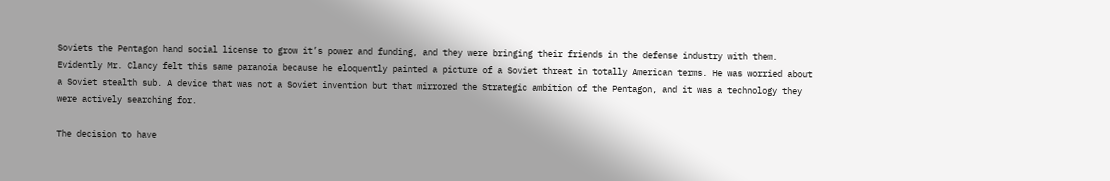Soviets the Pentagon hand social license to grow it’s power and funding, and they were bringing their friends in the defense industry with them.  Evidently Mr. Clancy felt this same paranoia because he eloquently painted a picture of a Soviet threat in totally American terms. He was worried about  a Soviet stealth sub. A device that was not a Soviet invention but that mirrored the Strategic ambition of the Pentagon, and it was a technology they were actively searching for.

The decision to have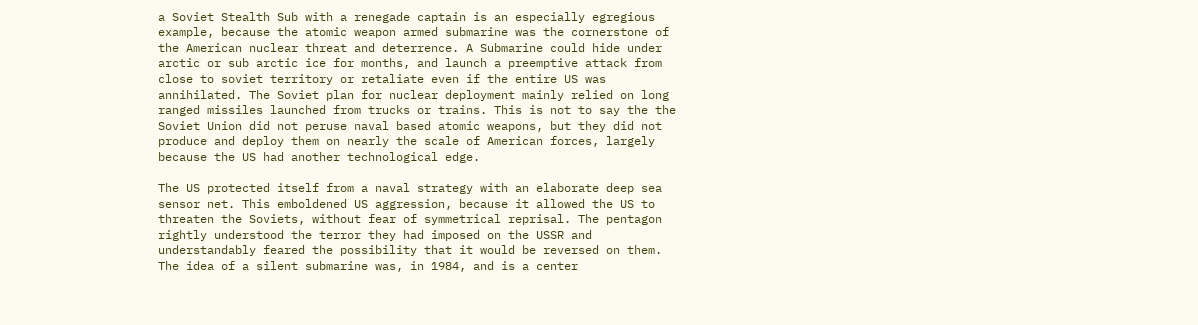a Soviet Stealth Sub with a renegade captain is an especially egregious example, because the atomic weapon armed submarine was the cornerstone of the American nuclear threat and deterrence. A Submarine could hide under arctic or sub arctic ice for months, and launch a preemptive attack from close to soviet territory or retaliate even if the entire US was annihilated. The Soviet plan for nuclear deployment mainly relied on long ranged missiles launched from trucks or trains. This is not to say the the Soviet Union did not peruse naval based atomic weapons, but they did not produce and deploy them on nearly the scale of American forces, largely because the US had another technological edge.

The US protected itself from a naval strategy with an elaborate deep sea sensor net. This emboldened US aggression, because it allowed the US to threaten the Soviets, without fear of symmetrical reprisal. The pentagon rightly understood the terror they had imposed on the USSR and understandably feared the possibility that it would be reversed on them. The idea of a silent submarine was, in 1984, and is a center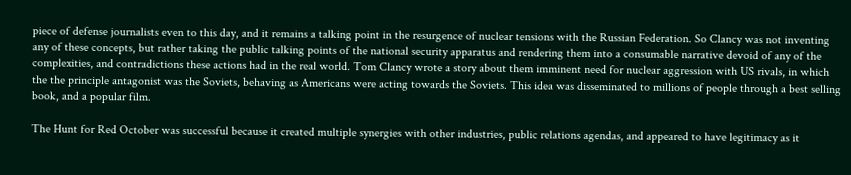piece of defense journalists even to this day, and it remains a talking point in the resurgence of nuclear tensions with the Russian Federation. So Clancy was not inventing any of these concepts, but rather taking the public talking points of the national security apparatus and rendering them into a consumable narrative devoid of any of the complexities, and contradictions these actions had in the real world. Tom Clancy wrote a story about them imminent need for nuclear aggression with US rivals, in which the the principle antagonist was the Soviets, behaving as Americans were acting towards the Soviets. This idea was disseminated to millions of people through a best selling book, and a popular film.

The Hunt for Red October was successful because it created multiple synergies with other industries, public relations agendas, and appeared to have legitimacy as it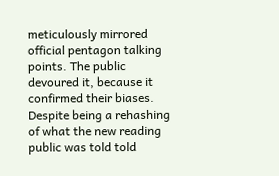meticulously mirrored official pentagon talking points. The public devoured it, because it confirmed their biases.  Despite being a rehashing of what the new reading public was told told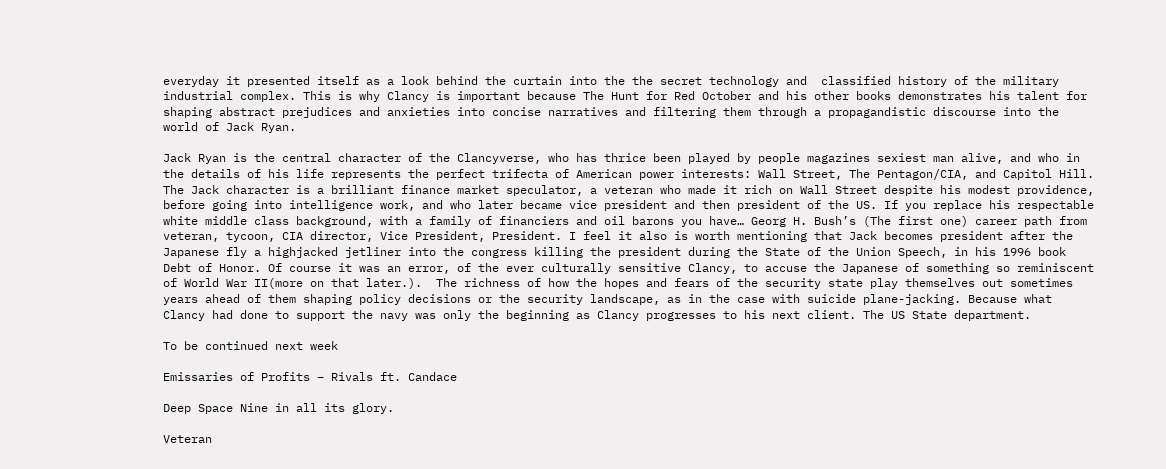everyday it presented itself as a look behind the curtain into the the secret technology and  classified history of the military industrial complex. This is why Clancy is important because The Hunt for Red October and his other books demonstrates his talent for shaping abstract prejudices and anxieties into concise narratives and filtering them through a propagandistic discourse into the world of Jack Ryan.

Jack Ryan is the central character of the Clancyverse, who has thrice been played by people magazines sexiest man alive, and who in the details of his life represents the perfect trifecta of American power interests: Wall Street, The Pentagon/CIA, and Capitol Hill. The Jack character is a brilliant finance market speculator, a veteran who made it rich on Wall Street despite his modest providence, before going into intelligence work, and who later became vice president and then president of the US. If you replace his respectable white middle class background, with a family of financiers and oil barons you have… Georg H. Bush’s (The first one) career path from veteran, tycoon, CIA director, Vice President, President. I feel it also is worth mentioning that Jack becomes president after the Japanese fly a highjacked jetliner into the congress killing the president during the State of the Union Speech, in his 1996 book Debt of Honor. Of course it was an error, of the ever culturally sensitive Clancy, to accuse the Japanese of something so reminiscent of World War II(more on that later.).  The richness of how the hopes and fears of the security state play themselves out sometimes years ahead of them shaping policy decisions or the security landscape, as in the case with suicide plane-jacking. Because what Clancy had done to support the navy was only the beginning as Clancy progresses to his next client. The US State department.

To be continued next week

Emissaries of Profits – Rivals ft. Candace

Deep Space Nine in all its glory.

Veteran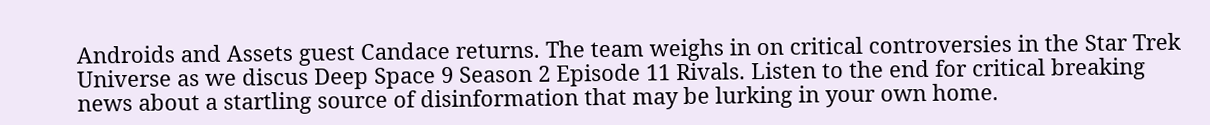Androids and Assets guest Candace returns. The team weighs in on critical controversies in the Star Trek Universe as we discus Deep Space 9 Season 2 Episode 11 Rivals. Listen to the end for critical breaking news about a startling source of disinformation that may be lurking in your own home.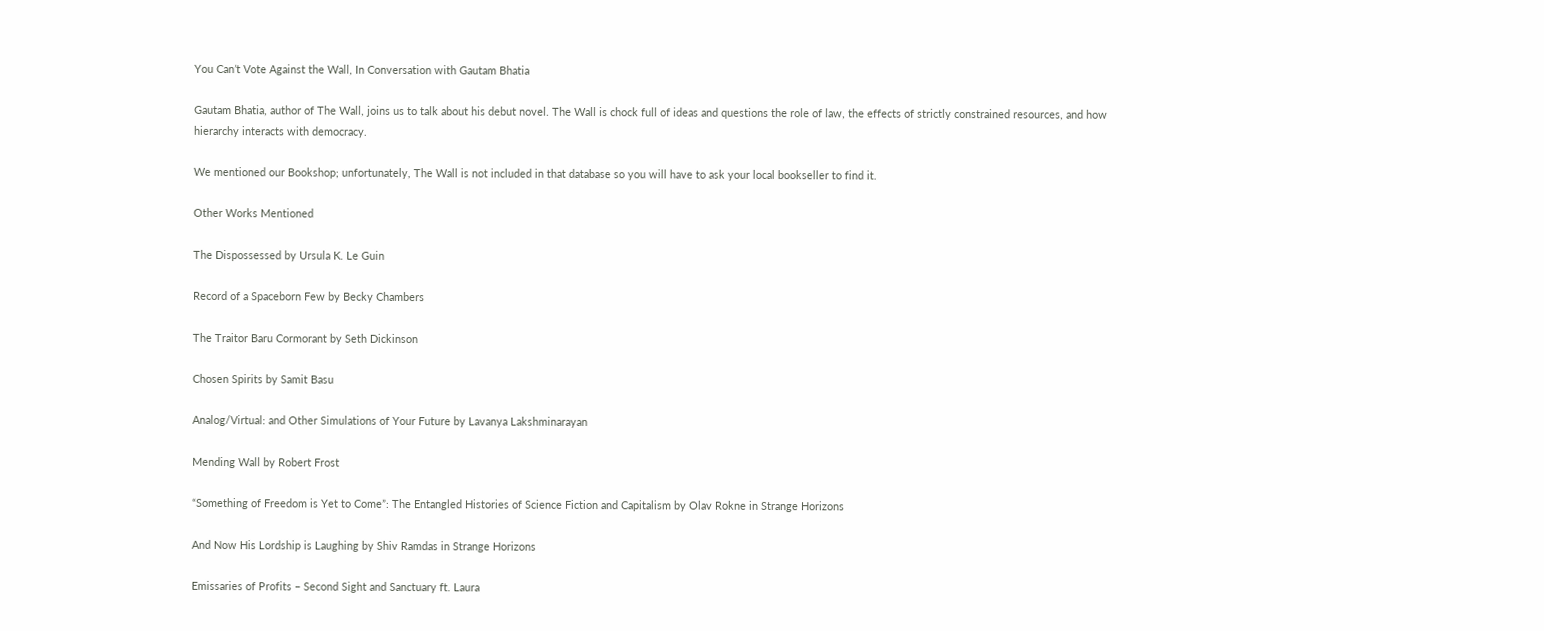You Can’t Vote Against the Wall, In Conversation with Gautam Bhatia

Gautam Bhatia, author of The Wall, joins us to talk about his debut novel. The Wall is chock full of ideas and questions the role of law, the effects of strictly constrained resources, and how hierarchy interacts with democracy.

We mentioned our Bookshop; unfortunately, The Wall is not included in that database so you will have to ask your local bookseller to find it.

Other Works Mentioned

The Dispossessed by Ursula K. Le Guin

Record of a Spaceborn Few by Becky Chambers

The Traitor Baru Cormorant by Seth Dickinson

Chosen Spirits by Samit Basu

Analog/Virtual: and Other Simulations of Your Future by Lavanya Lakshminarayan

Mending Wall by Robert Frost

“Something of Freedom is Yet to Come”: The Entangled Histories of Science Fiction and Capitalism by Olav Rokne in Strange Horizons

And Now His Lordship is Laughing by Shiv Ramdas in Strange Horizons

Emissaries of Profits – Second Sight and Sanctuary ft. Laura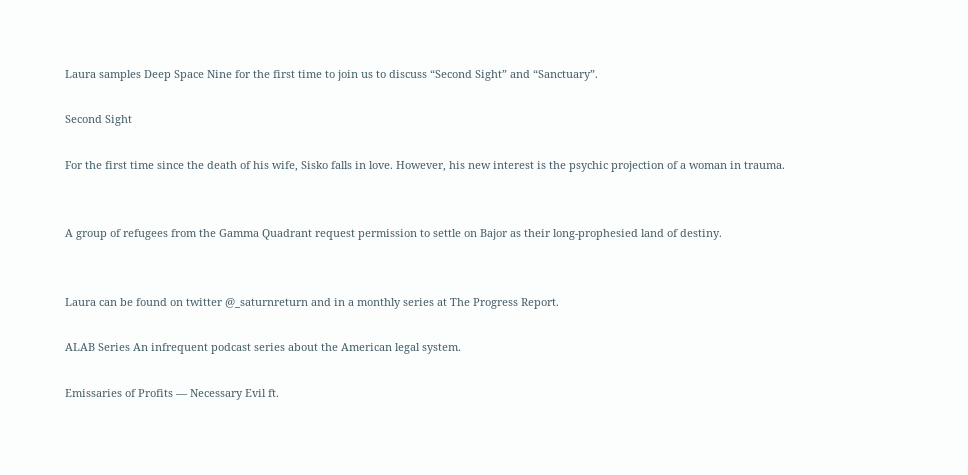Laura samples Deep Space Nine for the first time to join us to discuss “Second Sight” and “Sanctuary”.

Second Sight

For the first time since the death of his wife, Sisko falls in love. However, his new interest is the psychic projection of a woman in trauma.


A group of refugees from the Gamma Quadrant request permission to settle on Bajor as their long-prophesied land of destiny.


Laura can be found on twitter @_saturnreturn and in a monthly series at The Progress Report.

ALAB Series An infrequent podcast series about the American legal system.

Emissaries of Profits — Necessary Evil ft.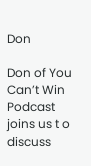Don

Don of You Can’t Win Podcast joins us t o discuss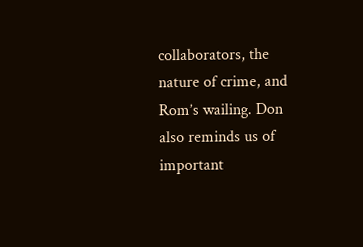collaborators, the nature of crime, and Rom’s wailing. Don also reminds us of important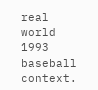real world 1993 baseball context.